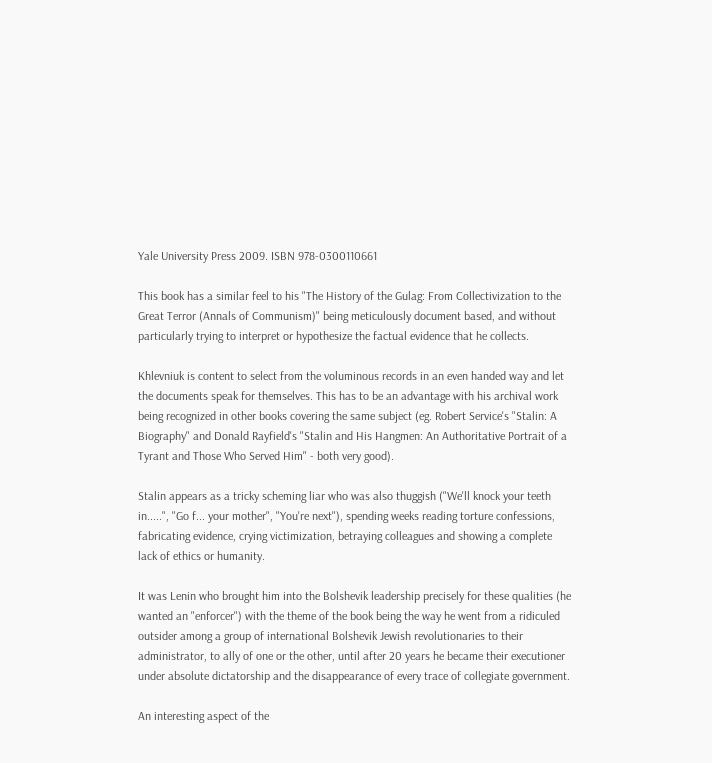Yale University Press 2009. ISBN 978-0300110661

This book has a similar feel to his "The History of the Gulag: From Collectivization to the Great Terror (Annals of Communism)" being meticulously document based, and without particularly trying to interpret or hypothesize the factual evidence that he collects.

Khlevniuk is content to select from the voluminous records in an even handed way and let the documents speak for themselves. This has to be an advantage with his archival work being recognized in other books covering the same subject (eg. Robert Service's "Stalin: A Biography" and Donald Rayfield's "Stalin and His Hangmen: An Authoritative Portrait of a Tyrant and Those Who Served Him" - both very good).

Stalin appears as a tricky scheming liar who was also thuggish ("We'll knock your teeth in.....", "Go f... your mother", "You're next"), spending weeks reading torture confessions, fabricating evidence, crying victimization, betraying colleagues and showing a complete lack of ethics or humanity.

It was Lenin who brought him into the Bolshevik leadership precisely for these qualities (he wanted an "enforcer") with the theme of the book being the way he went from a ridiculed outsider among a group of international Bolshevik Jewish revolutionaries to their administrator, to ally of one or the other, until after 20 years he became their executioner under absolute dictatorship and the disappearance of every trace of collegiate government.

An interesting aspect of the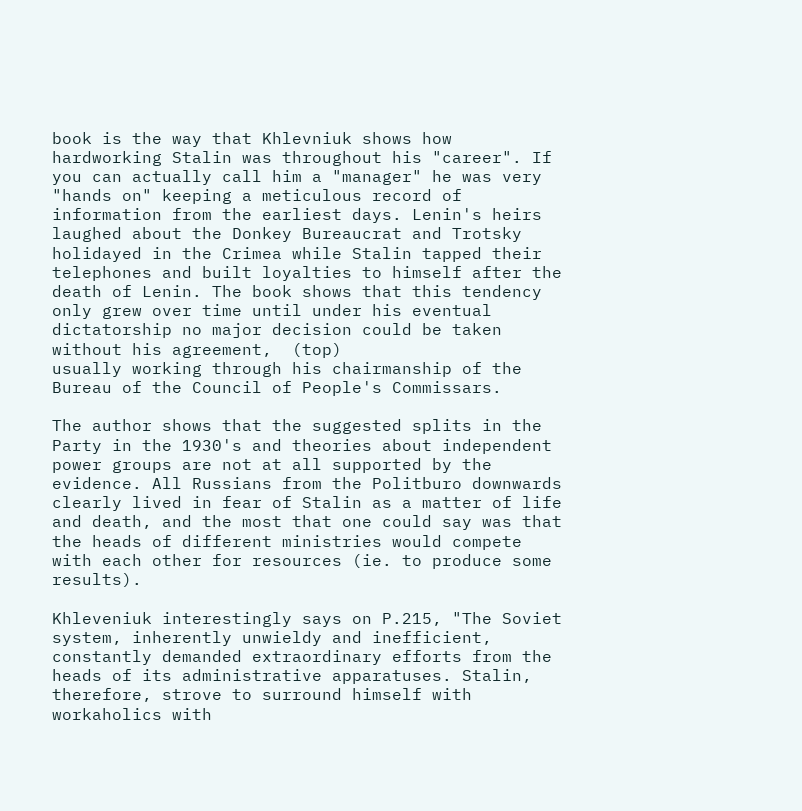book is the way that Khlevniuk shows how hardworking Stalin was throughout his "career". If you can actually call him a "manager" he was very "hands on" keeping a meticulous record of information from the earliest days. Lenin's heirs laughed about the Donkey Bureaucrat and Trotsky holidayed in the Crimea while Stalin tapped their telephones and built loyalties to himself after the death of Lenin. The book shows that this tendency only grew over time until under his eventual dictatorship no major decision could be taken without his agreement,  (top)
usually working through his chairmanship of the Bureau of the Council of People's Commissars.

The author shows that the suggested splits in the Party in the 1930's and theories about independent power groups are not at all supported by the evidence. All Russians from the Politburo downwards clearly lived in fear of Stalin as a matter of life and death, and the most that one could say was that the heads of different ministries would compete with each other for resources (ie. to produce some results).

Khleveniuk interestingly says on P.215, "The Soviet system, inherently unwieldy and inefficient, constantly demanded extraordinary efforts from the heads of its administrative apparatuses. Stalin, therefore, strove to surround himself with workaholics with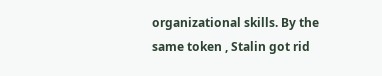organizational skills. By the same token , Stalin got rid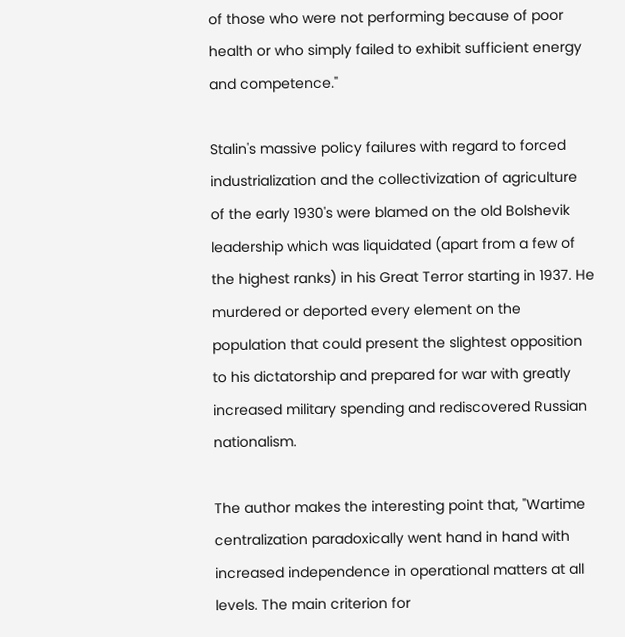of those who were not performing because of poor health or who simply failed to exhibit sufficient energy and competence."

Stalin's massive policy failures with regard to forced industrialization and the collectivization of agriculture of the early 1930's were blamed on the old Bolshevik leadership which was liquidated (apart from a few of the highest ranks) in his Great Terror starting in 1937. He murdered or deported every element on the population that could present the slightest opposition to his dictatorship and prepared for war with greatly increased military spending and rediscovered Russian nationalism.

The author makes the interesting point that, "Wartime centralization paradoxically went hand in hand with increased independence in operational matters at all levels. The main criterion for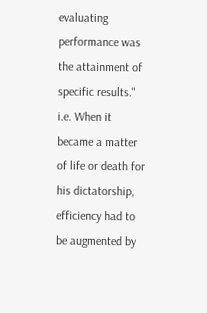evaluating performance was the attainment of specific results." i.e. When it became a matter of life or death for his dictatorship, efficiency had to be augmented by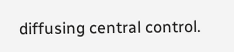diffusing central control.